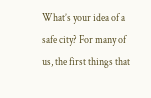What’s your idea of a safe city? For many of us, the first things that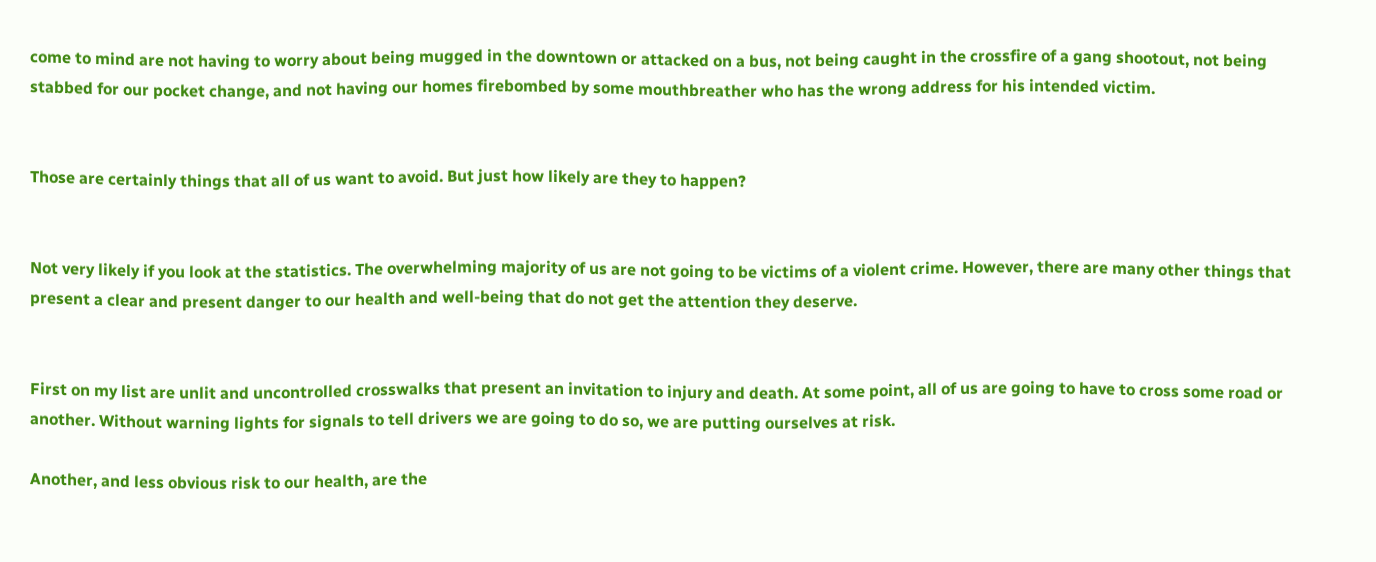come to mind are not having to worry about being mugged in the downtown or attacked on a bus, not being caught in the crossfire of a gang shootout, not being stabbed for our pocket change, and not having our homes firebombed by some mouthbreather who has the wrong address for his intended victim.


Those are certainly things that all of us want to avoid. But just how likely are they to happen?


Not very likely if you look at the statistics. The overwhelming majority of us are not going to be victims of a violent crime. However, there are many other things that present a clear and present danger to our health and well-being that do not get the attention they deserve.


First on my list are unlit and uncontrolled crosswalks that present an invitation to injury and death. At some point, all of us are going to have to cross some road or another. Without warning lights for signals to tell drivers we are going to do so, we are putting ourselves at risk.

Another, and less obvious risk to our health, are the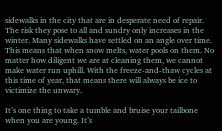sidewalks in the city that are in desperate need of repair. The risk they pose to all and sundry only increases in the winter. Many sidewalks have settled on an angle over time. This means that when snow melts, water pools on them. No matter how diligent we are at cleaning them, we cannot make water run uphill. With the freeze-and-thaw cycles at this time of year, that means there will always be ice to victimize the unwary.

It’s one thing to take a tumble and bruise your tailbone when you are young. It’s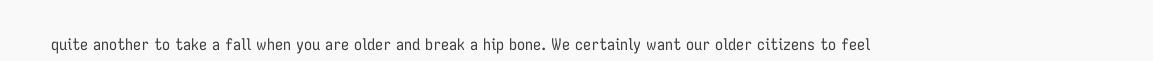quite another to take a fall when you are older and break a hip bone. We certainly want our older citizens to feel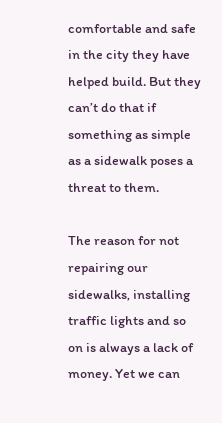comfortable and safe in the city they have helped build. But they can’t do that if something as simple as a sidewalk poses a threat to them.

The reason for not repairing our sidewalks, installing traffic lights and so on is always a lack of money. Yet we can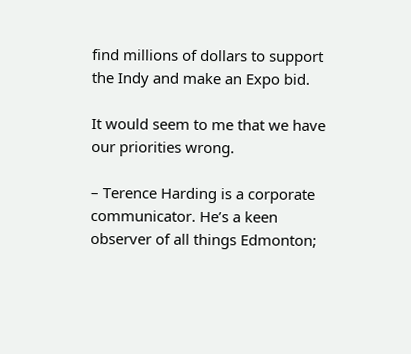find millions of dollars to support the Indy and make an Expo bid.

It would seem to me that we have our priorities wrong.

– Terence Harding is a corporate communicator. He’s a keen observer of all things Edmonton;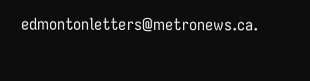edmontonletters@metronews.ca.